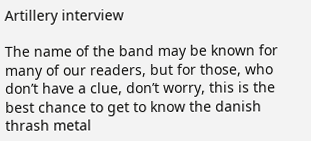Artillery interview

The name of the band may be known for many of our readers, but for those, who don’t have a clue, don’t worry, this is the best chance to get to know the danish thrash metal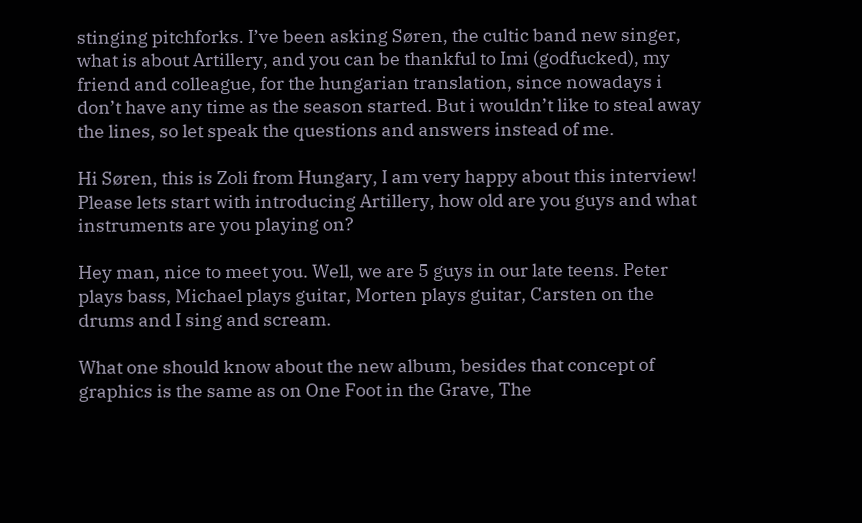stinging pitchforks. I’ve been asking Søren, the cultic band new singer, what is about Artillery, and you can be thankful to Imi (godfucked), my friend and colleague, for the hungarian translation, since nowadays i don’t have any time as the season started. But i wouldn’t like to steal away the lines, so let speak the questions and answers instead of me.

Hi Søren, this is Zoli from Hungary, I am very happy about this interview! Please lets start with introducing Artillery, how old are you guys and what instruments are you playing on?

Hey man, nice to meet you. Well, we are 5 guys in our late teens. Peter plays bass, Michael plays guitar, Morten plays guitar, Carsten on the drums and I sing and scream.

What one should know about the new album, besides that concept of graphics is the same as on One Foot in the Grave, The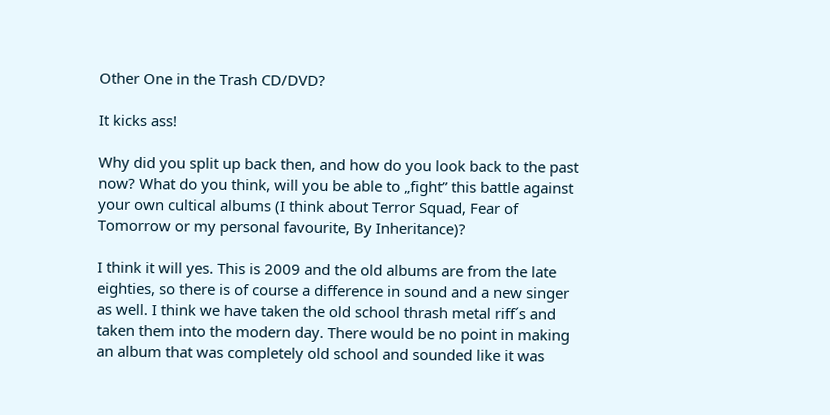Other One in the Trash CD/DVD?

It kicks ass!

Why did you split up back then, and how do you look back to the past now? What do you think, will you be able to „fight” this battle against your own cultical albums (I think about Terror Squad, Fear of Tomorrow or my personal favourite, By Inheritance)?

I think it will yes. This is 2009 and the old albums are from the late eighties, so there is of course a difference in sound and a new singer as well. I think we have taken the old school thrash metal riff´s and taken them into the modern day. There would be no point in making an album that was completely old school and sounded like it was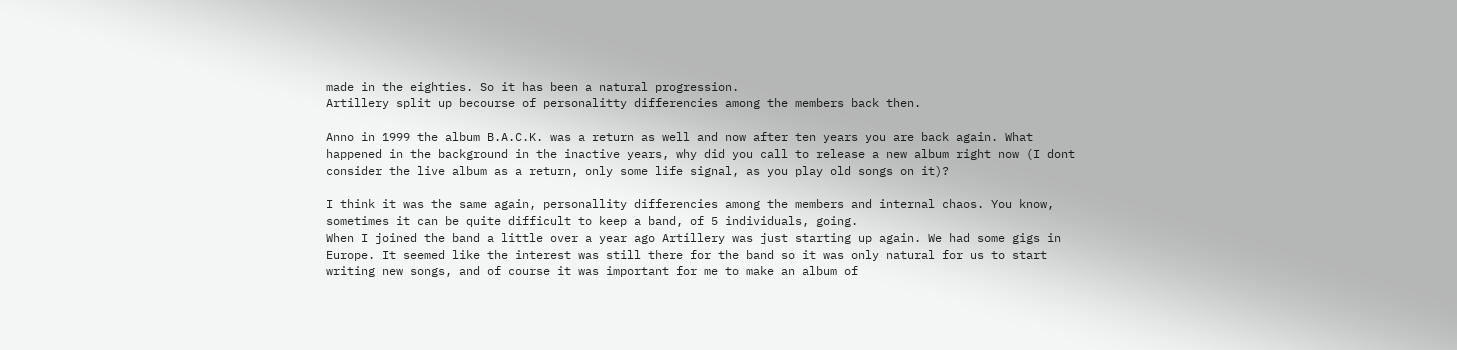made in the eighties. So it has been a natural progression.
Artillery split up becourse of personalitty differencies among the members back then.

Anno in 1999 the album B.A.C.K. was a return as well and now after ten years you are back again. What happened in the background in the inactive years, why did you call to release a new album right now (I dont consider the live album as a return, only some life signal, as you play old songs on it)?

I think it was the same again, personallity differencies among the members and internal chaos. You know, sometimes it can be quite difficult to keep a band, of 5 individuals, going.
When I joined the band a little over a year ago Artillery was just starting up again. We had some gigs in Europe. It seemed like the interest was still there for the band so it was only natural for us to start writing new songs, and of course it was important for me to make an album of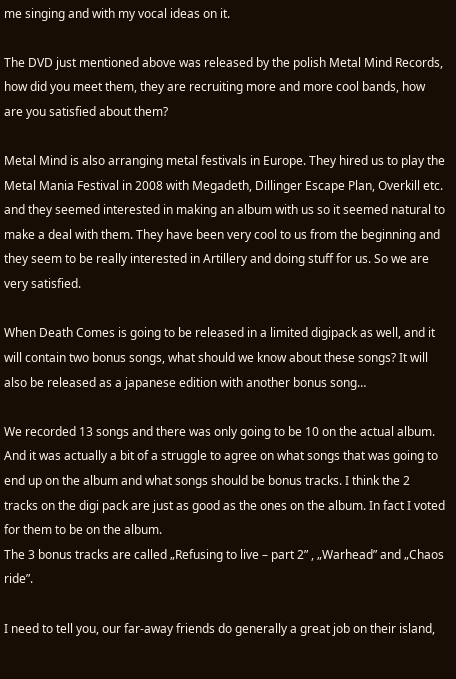me singing and with my vocal ideas on it.

The DVD just mentioned above was released by the polish Metal Mind Records, how did you meet them, they are recruiting more and more cool bands, how are you satisfied about them?

Metal Mind is also arranging metal festivals in Europe. They hired us to play the Metal Mania Festival in 2008 with Megadeth, Dillinger Escape Plan, Overkill etc. and they seemed interested in making an album with us so it seemed natural to make a deal with them. They have been very cool to us from the beginning and they seem to be really interested in Artillery and doing stuff for us. So we are very satisfied.

When Death Comes is going to be released in a limited digipack as well, and it will contain two bonus songs, what should we know about these songs? It will also be released as a japanese edition with another bonus song…

We recorded 13 songs and there was only going to be 10 on the actual album. And it was actually a bit of a struggle to agree on what songs that was going to end up on the album and what songs should be bonus tracks. I think the 2 tracks on the digi pack are just as good as the ones on the album. In fact I voted for them to be on the album.
The 3 bonus tracks are called „Refusing to live – part 2” , „Warhead” and „Chaos ride”.

I need to tell you, our far-away friends do generally a great job on their island,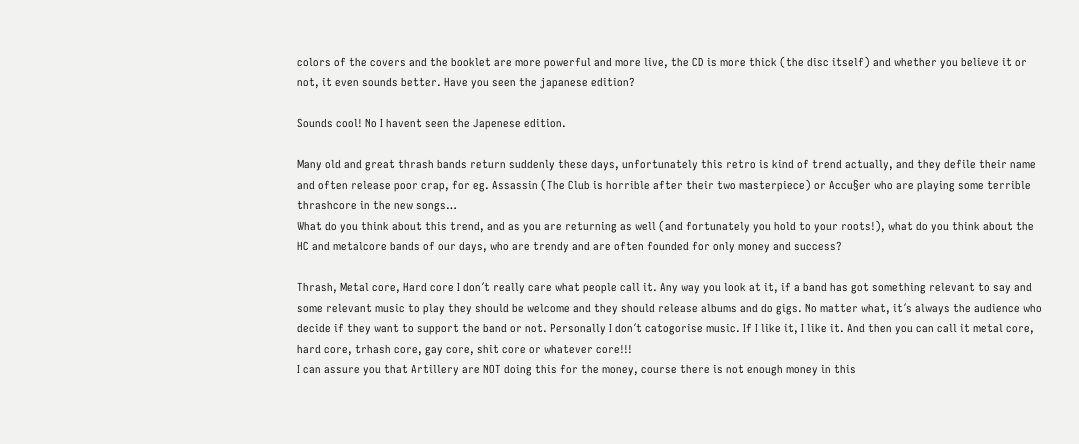colors of the covers and the booklet are more powerful and more live, the CD is more thick (the disc itself) and whether you believe it or not, it even sounds better. Have you seen the japanese edition?

Sounds cool! No I havent seen the Japenese edition.

Many old and great thrash bands return suddenly these days, unfortunately this retro is kind of trend actually, and they defile their name and often release poor crap, for eg. Assassin (The Club is horrible after their two masterpiece) or Accu§er who are playing some terrible thrashcore in the new songs…
What do you think about this trend, and as you are returning as well (and fortunately you hold to your roots!), what do you think about the HC and metalcore bands of our days, who are trendy and are often founded for only money and success?

Thrash, Metal core, Hard core I don´t really care what people call it. Any way you look at it, if a band has got something relevant to say and some relevant music to play they should be welcome and they should release albums and do gigs. No matter what, it´s always the audience who decide if they want to support the band or not. Personally I don´t catogorise music. If I like it, I like it. And then you can call it metal core, hard core, trhash core, gay core, shit core or whatever core!!!
I can assure you that Artillery are NOT doing this for the money, course there is not enough money in this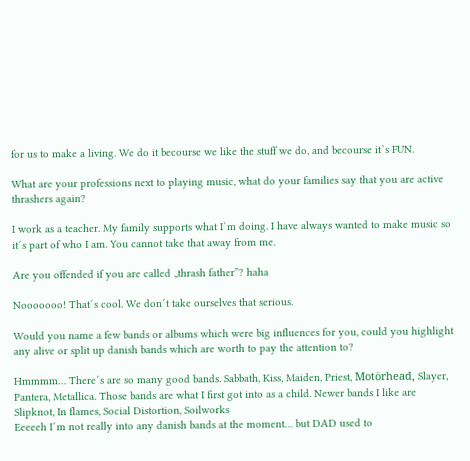for us to make a living. We do it becourse we like the stuff we do, and becourse it`s FUN.

What are your professions next to playing music, what do your families say that you are active thrashers again?

I work as a teacher. My family supports what I´m doing. I have always wanted to make music so it´s part of who I am. You cannot take that away from me.

Are you offended if you are called „thrash father”? haha

Nooooooo! That´s cool. We don´t take ourselves that serious.

Would you name a few bands or albums which were big influences for you, could you highlight any alive or split up danish bands which are worth to pay the attention to?

Hmmmm… There´s are so many good bands. Sabbath, Kiss, Maiden, Priest, Motörhead, Slayer, Pantera, Metallica. Those bands are what I first got into as a child. Newer bands I like are Slipknot, In flames, Social Distortion, Soilworks
Eeeeeh I´m not really into any danish bands at the moment… but DAD used to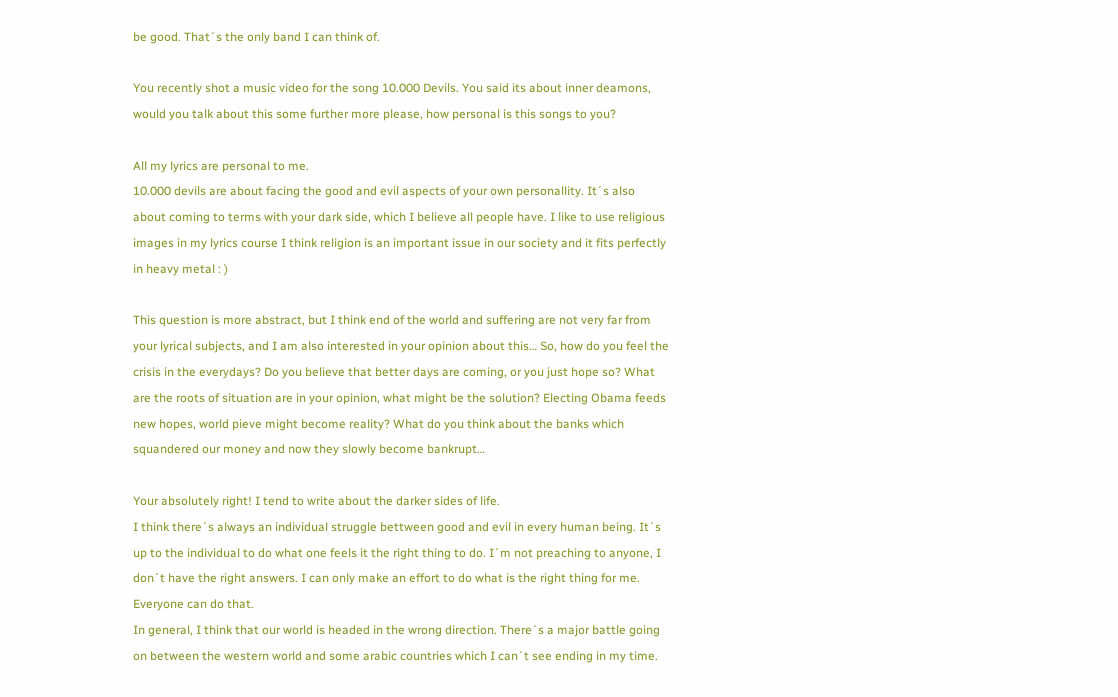be good. That´s the only band I can think of.

You recently shot a music video for the song 10.000 Devils. You said its about inner deamons, would you talk about this some further more please, how personal is this songs to you?

All my lyrics are personal to me.
10.000 devils are about facing the good and evil aspects of your own personallity. It´s also about coming to terms with your dark side, which I believe all people have. I like to use religious images in my lyrics course I think religion is an important issue in our society and it fits perfectly in heavy metal : )

This question is more abstract, but I think end of the world and suffering are not very far from your lyrical subjects, and I am also interested in your opinion about this… So, how do you feel the crisis in the everydays? Do you believe that better days are coming, or you just hope so? What are the roots of situation are in your opinion, what might be the solution? Electing Obama feeds new hopes, world pieve might become reality? What do you think about the banks which squandered our money and now they slowly become bankrupt…

Your absolutely right! I tend to write about the darker sides of life.
I think there´s always an individual struggle bettween good and evil in every human being. It´s up to the individual to do what one feels it the right thing to do. I´m not preaching to anyone, I don´t have the right answers. I can only make an effort to do what is the right thing for me. Everyone can do that.
In general, I think that our world is headed in the wrong direction. There´s a major battle going on between the western world and some arabic countries which I can´t see ending in my time.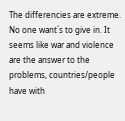The differencies are extreme. No one want´s to give in. It seems like war and violence are the answer to the problems, countries/people have with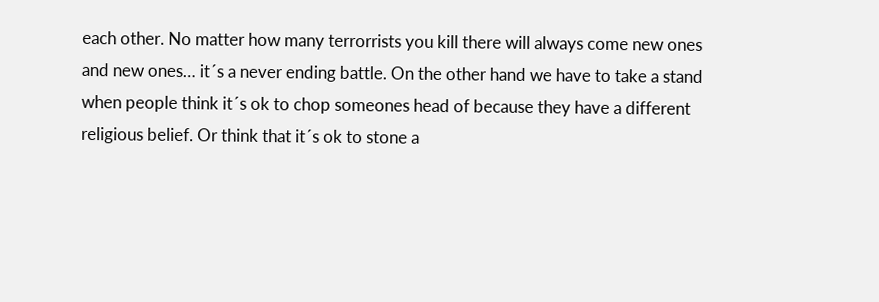each other. No matter how many terrorrists you kill there will always come new ones and new ones… it´s a never ending battle. On the other hand we have to take a stand when people think it´s ok to chop someones head of because they have a different religious belief. Or think that it´s ok to stone a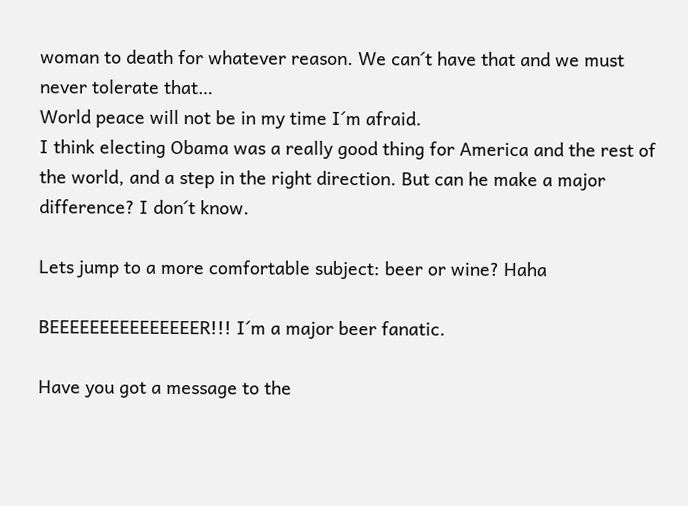woman to death for whatever reason. We can´t have that and we must never tolerate that…
World peace will not be in my time I´m afraid.
I think electing Obama was a really good thing for America and the rest of the world, and a step in the right direction. But can he make a major difference? I don´t know.

Lets jump to a more comfortable subject: beer or wine? Haha

BEEEEEEEEEEEEEEER!!! I´m a major beer fanatic.

Have you got a message to the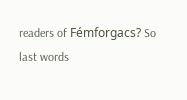readers of Fémforgacs? So last words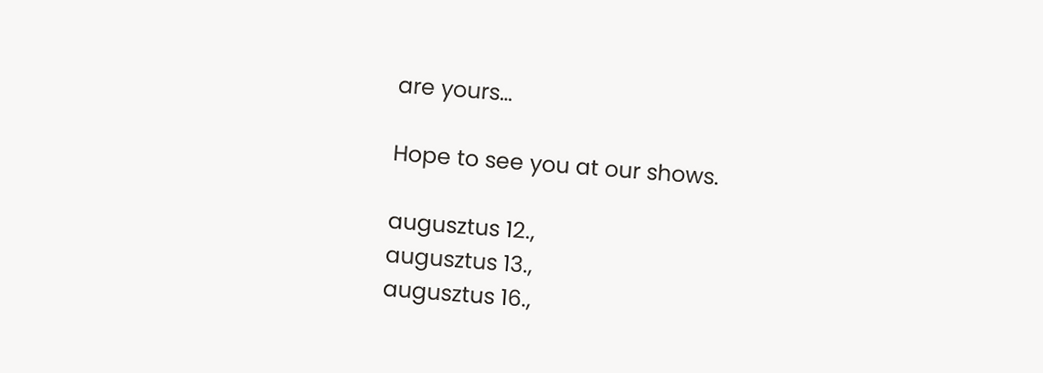are yours…

Hope to see you at our shows.

augusztus 12.,
augusztus 13.,
augusztus 16.,